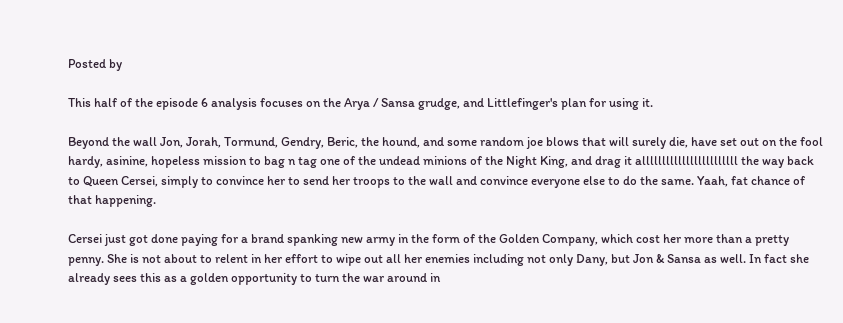Posted by

This half of the episode 6 analysis focuses on the Arya / Sansa grudge, and Littlefinger's plan for using it.

Beyond the wall Jon, Jorah, Tormund, Gendry, Beric, the hound, and some random joe blows that will surely die, have set out on the fool hardy, asinine, hopeless mission to bag n tag one of the undead minions of the Night King, and drag it allllllllllllllllllllllll the way back to Queen Cersei, simply to convince her to send her troops to the wall and convince everyone else to do the same. Yaah, fat chance of that happening.

Cersei just got done paying for a brand spanking new army in the form of the Golden Company, which cost her more than a pretty penny. She is not about to relent in her effort to wipe out all her enemies including not only Dany, but Jon & Sansa as well. In fact she already sees this as a golden opportunity to turn the war around in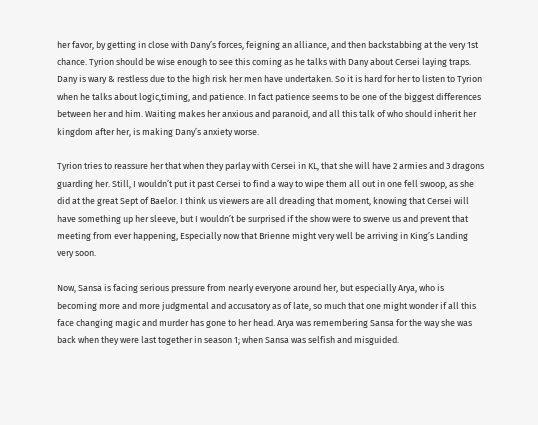her favor, by getting in close with Dany’s forces, feigning an alliance, and then backstabbing at the very 1st chance. Tyrion should be wise enough to see this coming as he talks with Dany about Cersei laying traps. Dany is wary & restless due to the high risk her men have undertaken. So it is hard for her to listen to Tyrion when he talks about logic,timing, and patience. In fact patience seems to be one of the biggest differences between her and him. Waiting makes her anxious and paranoid, and all this talk of who should inherit her kingdom after her, is making Dany’s anxiety worse.

Tyrion tries to reassure her that when they parlay with Cersei in KL, that she will have 2 armies and 3 dragons guarding her. Still, I wouldn’t put it past Cersei to find a way to wipe them all out in one fell swoop, as she did at the great Sept of Baelor. I think us viewers are all dreading that moment, knowing that Cersei will have something up her sleeve, but I wouldn’t be surprised if the show were to swerve us and prevent that meeting from ever happening, Especially now that Brienne might very well be arriving in King’s Landing very soon.

Now, Sansa is facing serious pressure from nearly everyone around her, but especially Arya, who is becoming more and more judgmental and accusatory as of late, so much that one might wonder if all this face changing magic and murder has gone to her head. Arya was remembering Sansa for the way she was back when they were last together in season 1; when Sansa was selfish and misguided.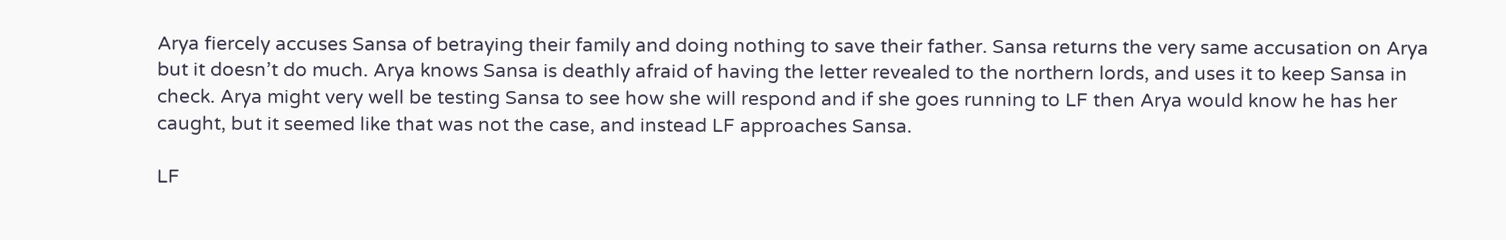Arya fiercely accuses Sansa of betraying their family and doing nothing to save their father. Sansa returns the very same accusation on Arya but it doesn’t do much. Arya knows Sansa is deathly afraid of having the letter revealed to the northern lords, and uses it to keep Sansa in check. Arya might very well be testing Sansa to see how she will respond and if she goes running to LF then Arya would know he has her caught, but it seemed like that was not the case, and instead LF approaches Sansa.

LF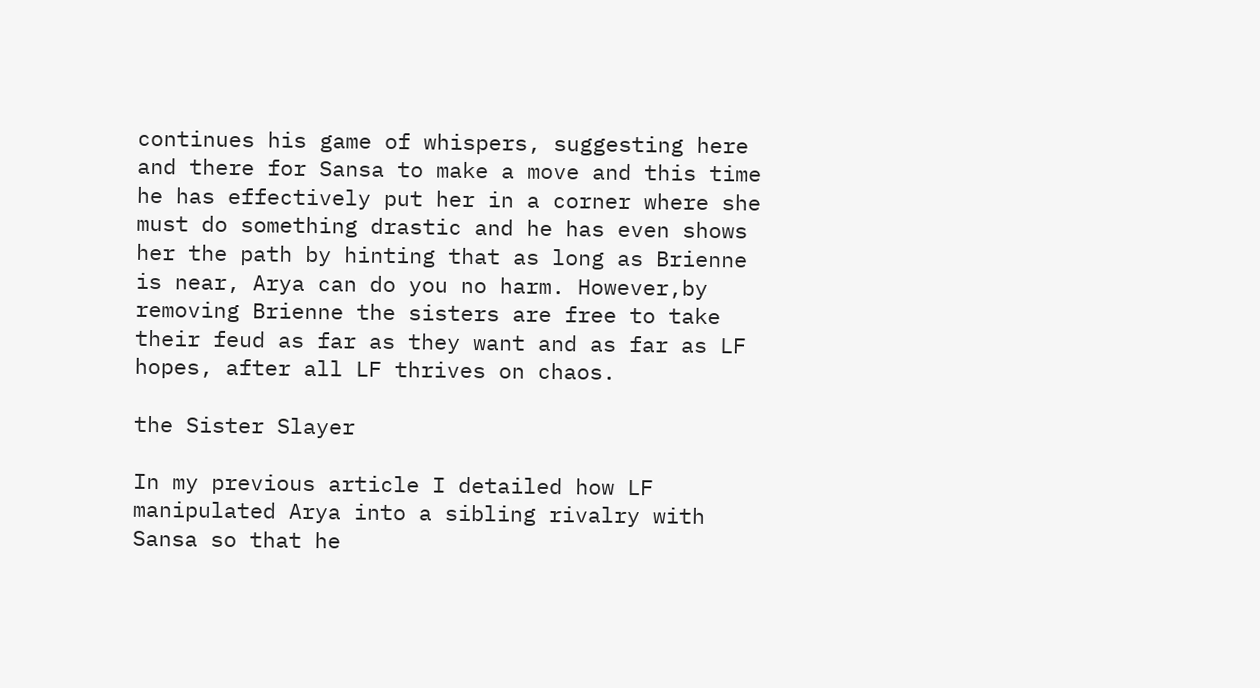continues his game of whispers, suggesting here and there for Sansa to make a move and this time he has effectively put her in a corner where she must do something drastic and he has even shows her the path by hinting that as long as Brienne is near, Arya can do you no harm. However,by removing Brienne the sisters are free to take their feud as far as they want and as far as LF hopes, after all LF thrives on chaos.

the Sister Slayer

In my previous article I detailed how LF manipulated Arya into a sibling rivalry with Sansa so that he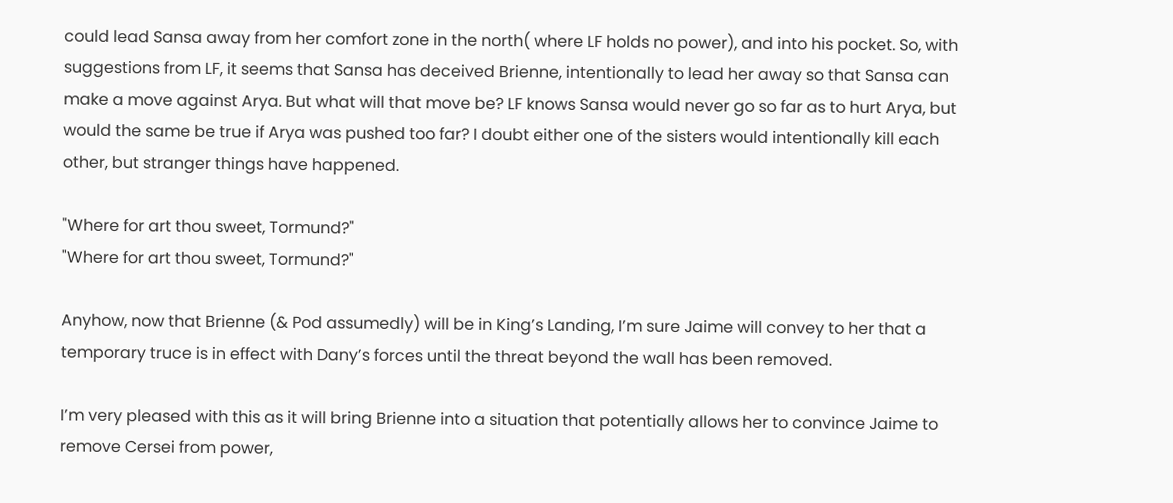could lead Sansa away from her comfort zone in the north( where LF holds no power), and into his pocket. So, with suggestions from LF, it seems that Sansa has deceived Brienne, intentionally to lead her away so that Sansa can make a move against Arya. But what will that move be? LF knows Sansa would never go so far as to hurt Arya, but would the same be true if Arya was pushed too far? I doubt either one of the sisters would intentionally kill each other, but stranger things have happened.

"Where for art thou sweet, Tormund?"
"Where for art thou sweet, Tormund?"

Anyhow, now that Brienne (& Pod assumedly) will be in King’s Landing, I’m sure Jaime will convey to her that a temporary truce is in effect with Dany’s forces until the threat beyond the wall has been removed.

I’m very pleased with this as it will bring Brienne into a situation that potentially allows her to convince Jaime to remove Cersei from power,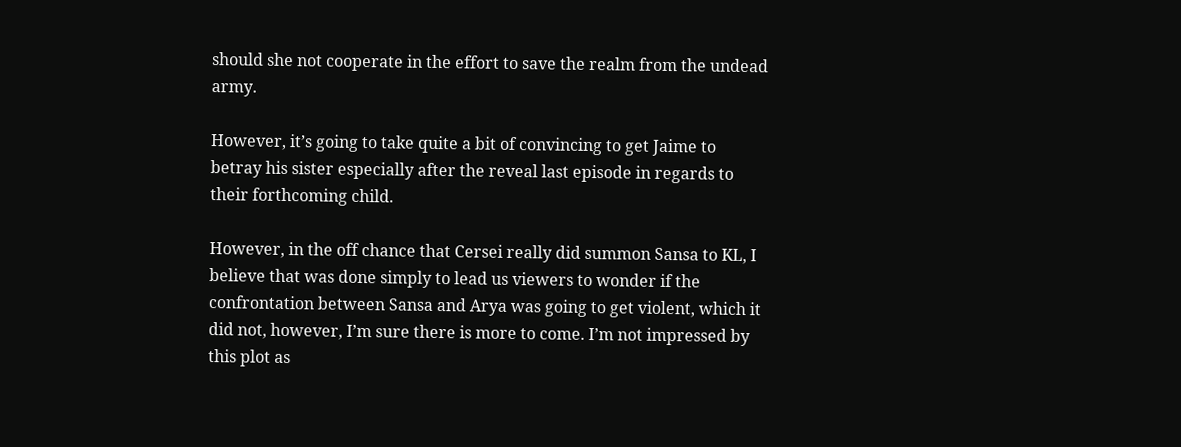should she not cooperate in the effort to save the realm from the undead army.

However, it’s going to take quite a bit of convincing to get Jaime to betray his sister especially after the reveal last episode in regards to their forthcoming child.

However, in the off chance that Cersei really did summon Sansa to KL, I believe that was done simply to lead us viewers to wonder if the confrontation between Sansa and Arya was going to get violent, which it did not, however, I’m sure there is more to come. I’m not impressed by this plot as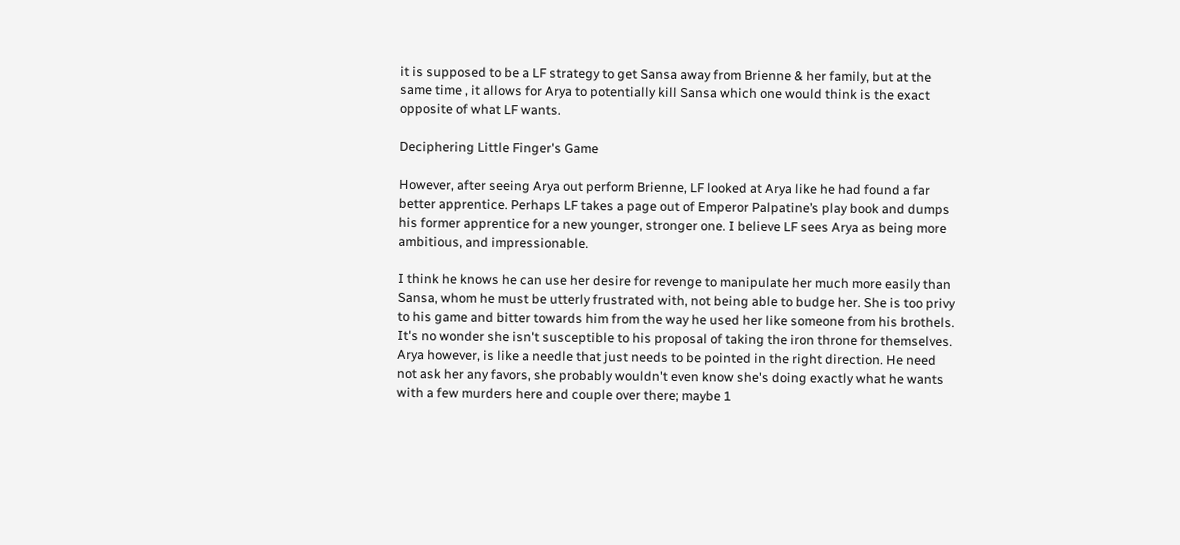it is supposed to be a LF strategy to get Sansa away from Brienne & her family, but at the same time , it allows for Arya to potentially kill Sansa which one would think is the exact opposite of what LF wants.

Deciphering Little Finger's Game

However, after seeing Arya out perform Brienne, LF looked at Arya like he had found a far better apprentice. Perhaps LF takes a page out of Emperor Palpatine’s play book and dumps his former apprentice for a new younger, stronger one. I believe LF sees Arya as being more ambitious, and impressionable.

I think he knows he can use her desire for revenge to manipulate her much more easily than Sansa, whom he must be utterly frustrated with, not being able to budge her. She is too privy to his game and bitter towards him from the way he used her like someone from his brothels. It's no wonder she isn't susceptible to his proposal of taking the iron throne for themselves. Arya however, is like a needle that just needs to be pointed in the right direction. He need not ask her any favors, she probably wouldn't even know she's doing exactly what he wants with a few murders here and couple over there; maybe 1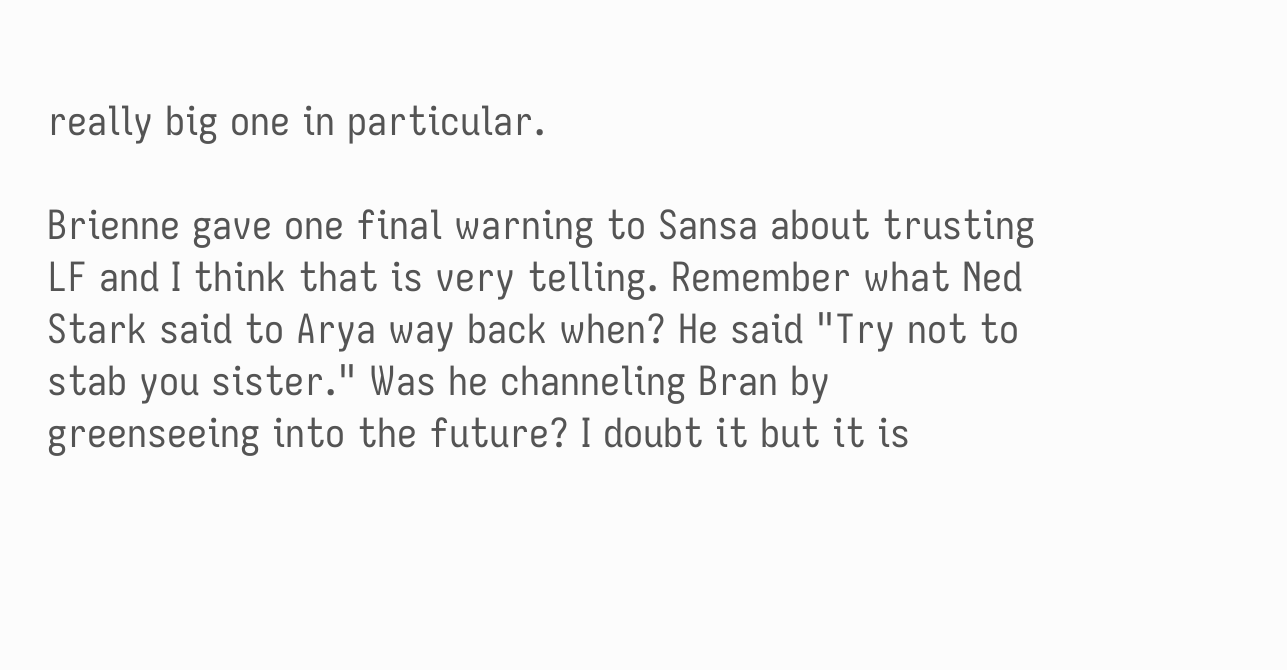really big one in particular.

Brienne gave one final warning to Sansa about trusting LF and I think that is very telling. Remember what Ned Stark said to Arya way back when? He said "Try not to stab you sister." Was he channeling Bran by greenseeing into the future? I doubt it but it is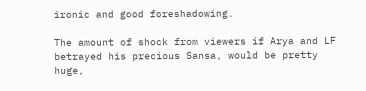ironic and good foreshadowing.

The amount of shock from viewers if Arya and LF betrayed his precious Sansa, would be pretty huge,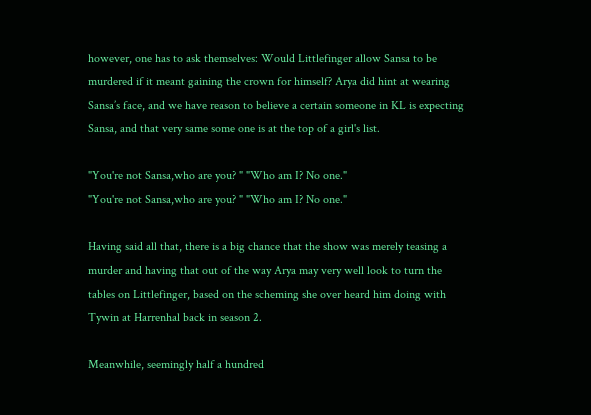however, one has to ask themselves: Would Littlefinger allow Sansa to be murdered if it meant gaining the crown for himself? Arya did hint at wearing Sansa’s face, and we have reason to believe a certain someone in KL is expecting Sansa, and that very same some one is at the top of a girl's list.

"You're not Sansa,who are you? " "Who am I? No one."
"You're not Sansa,who are you? " "Who am I? No one."

Having said all that, there is a big chance that the show was merely teasing a murder and having that out of the way Arya may very well look to turn the tables on Littlefinger, based on the scheming she over heard him doing with Tywin at Harrenhal back in season 2.

Meanwhile, seemingly half a hundred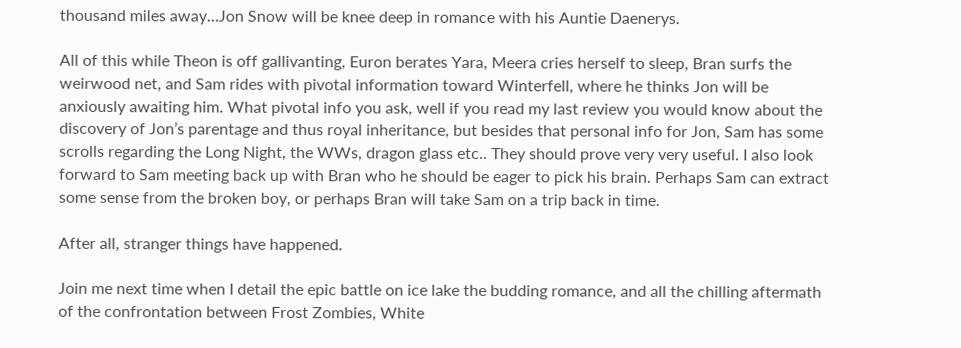thousand miles away…Jon Snow will be knee deep in romance with his Auntie Daenerys.

All of this while Theon is off gallivanting, Euron berates Yara, Meera cries herself to sleep, Bran surfs the weirwood net, and Sam rides with pivotal information toward Winterfell, where he thinks Jon will be anxiously awaiting him. What pivotal info you ask, well if you read my last review you would know about the discovery of Jon’s parentage and thus royal inheritance, but besides that personal info for Jon, Sam has some scrolls regarding the Long Night, the WWs, dragon glass etc.. They should prove very very useful. I also look forward to Sam meeting back up with Bran who he should be eager to pick his brain. Perhaps Sam can extract some sense from the broken boy, or perhaps Bran will take Sam on a trip back in time.

After all, stranger things have happened.

Join me next time when I detail the epic battle on ice lake the budding romance, and all the chilling aftermath of the confrontation between Frost Zombies, White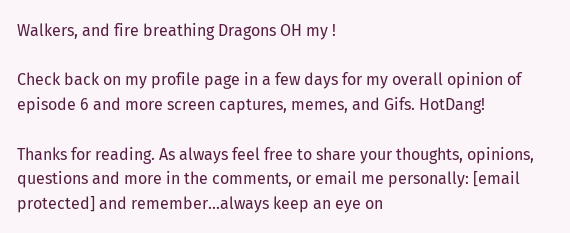Walkers, and fire breathing Dragons OH my !

Check back on my profile page in a few days for my overall opinion of episode 6 and more screen captures, memes, and Gifs. HotDang!

Thanks for reading. As always feel free to share your thoughts, opinions, questions and more in the comments, or email me personally: [email protected] and remember...always keep an eye on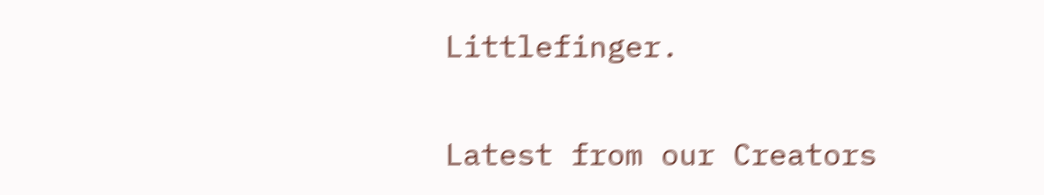Littlefinger.

Latest from our Creators